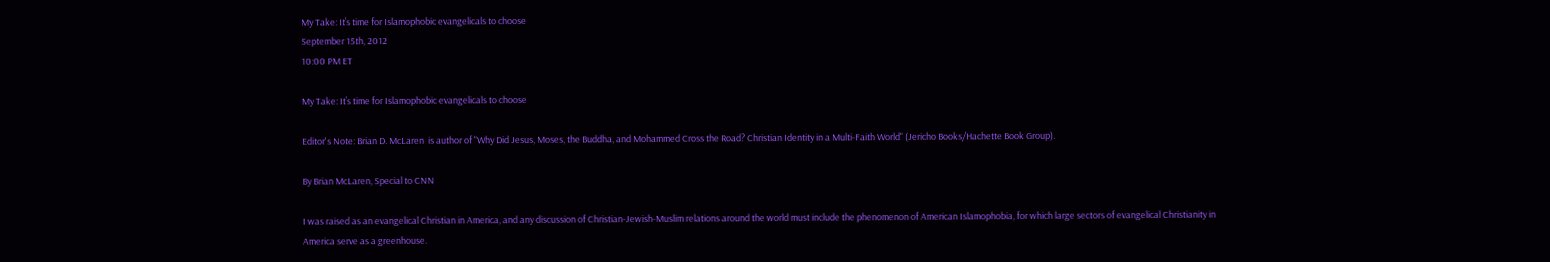My Take: It’s time for Islamophobic evangelicals to choose
September 15th, 2012
10:00 PM ET

My Take: It’s time for Islamophobic evangelicals to choose

Editor's Note: Brian D. McLaren  is author of "Why Did Jesus, Moses, the Buddha, and Mohammed Cross the Road? Christian Identity in a Multi-Faith World" (Jericho Books/Hachette Book Group).

By Brian McLaren, Special to CNN

I was raised as an evangelical Christian in America, and any discussion of Christian-Jewish-Muslim relations around the world must include the phenomenon of American Islamophobia, for which large sectors of evangelical Christianity in America serve as a greenhouse.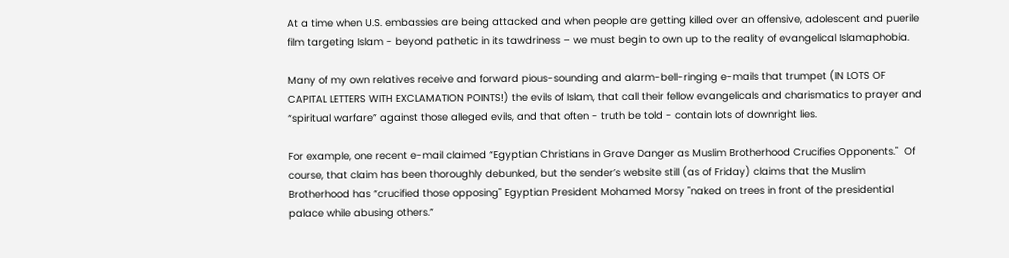At a time when U.S. embassies are being attacked and when people are getting killed over an offensive, adolescent and puerile film targeting Islam - beyond pathetic in its tawdriness – we must begin to own up to the reality of evangelical Islamaphobia.

Many of my own relatives receive and forward pious-sounding and alarm-bell-ringing e-mails that trumpet (IN LOTS OF CAPITAL LETTERS WITH EXCLAMATION POINTS!) the evils of Islam, that call their fellow evangelicals and charismatics to prayer and “spiritual warfare” against those alleged evils, and that often - truth be told - contain lots of downright lies.

For example, one recent e-mail claimed “Egyptian Christians in Grave Danger as Muslim Brotherhood Crucifies Opponents."  Of course, that claim has been thoroughly debunked, but the sender’s website still (as of Friday) claims that the Muslim Brotherhood has “crucified those opposing" Egyptian President Mohamed Morsy "naked on trees in front of the presidential palace while abusing others.”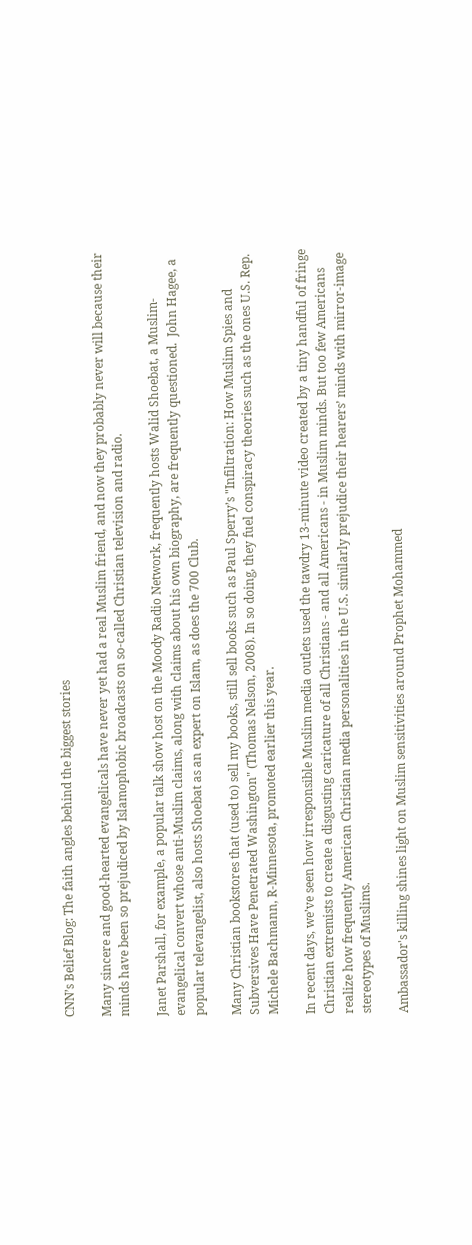CNN’s Belief Blog: The faith angles behind the biggest stories

Many sincere and good-hearted evangelicals have never yet had a real Muslim friend, and now they probably never will because their minds have been so prejudiced by Islamophobic broadcasts on so-called Christian television and radio.

Janet Parshall, for example, a popular talk show host on the Moody Radio Network, frequently hosts Walid Shoebat, a Muslim-evangelical convert whose anti-Muslim claims, along with claims about his own biography, are frequently questioned.  John Hagee, a popular televangelist, also hosts Shoebat as an expert on Islam, as does the 700 Club.

Many Christian bookstores that (used to) sell my books, still sell books such as Paul Sperry’s "Infiltration: How Muslim Spies and Subversives Have Penetrated Washington" (Thomas Nelson, 2008). In so doing, they fuel conspiracy theories such as the ones U.S. Rep. Michele Bachmann, R-Minnesota, promoted earlier this year.

In recent days, we’ve seen how irresponsible Muslim media outlets used the tawdry 13-minute video created by a tiny handful of fringe Christian extremists to create a disgusting caricature of all Christians - and all Americans - in Muslim minds. But too few Americans realize how frequently American Christian media personalities in the U.S. similarly prejudice their hearers’ minds with mirror-image stereotypes of Muslims.

Ambassador's killing shines light on Muslim sensitivities around Prophet Mohammed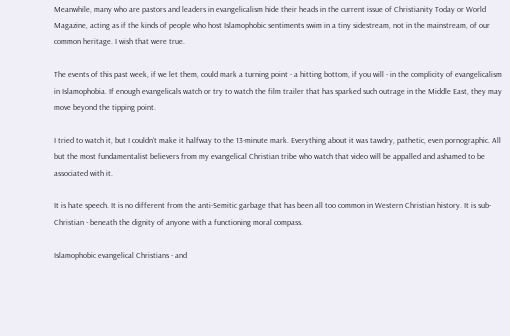Meanwhile, many who are pastors and leaders in evangelicalism hide their heads in the current issue of Christianity Today or World Magazine, acting as if the kinds of people who host Islamophobic sentiments swim in a tiny sidestream, not in the mainstream, of our common heritage. I wish that were true.

The events of this past week, if we let them, could mark a turning point - a hitting bottom, if you will - in the complicity of evangelicalism in Islamophobia. If enough evangelicals watch or try to watch the film trailer that has sparked such outrage in the Middle East, they may move beyond the tipping point.

I tried to watch it, but I couldn’t make it halfway to the 13-minute mark. Everything about it was tawdry, pathetic, even pornographic. All but the most fundamentalist believers from my evangelical Christian tribe who watch that video will be appalled and ashamed to be associated with it.

It is hate speech. It is no different from the anti-Semitic garbage that has been all too common in Western Christian history. It is sub-Christian - beneath the dignity of anyone with a functioning moral compass.

Islamophobic evangelical Christians - and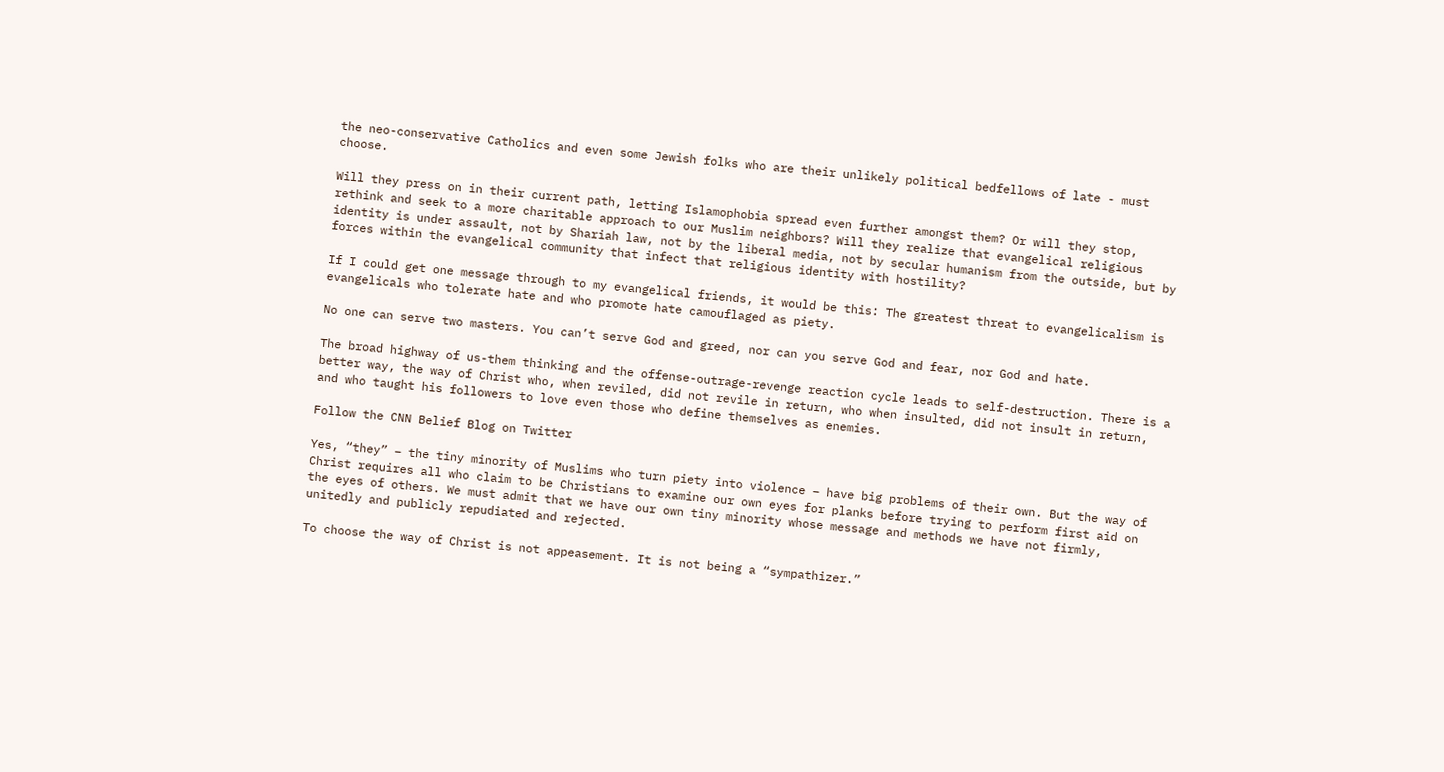the neo-conservative Catholics and even some Jewish folks who are their unlikely political bedfellows of late - must choose.

Will they press on in their current path, letting Islamophobia spread even further amongst them? Or will they stop, rethink and seek to a more charitable approach to our Muslim neighbors? Will they realize that evangelical religious identity is under assault, not by Shariah law, not by the liberal media, not by secular humanism from the outside, but by forces within the evangelical community that infect that religious identity with hostility?

If I could get one message through to my evangelical friends, it would be this: The greatest threat to evangelicalism is evangelicals who tolerate hate and who promote hate camouflaged as piety.

No one can serve two masters. You can’t serve God and greed, nor can you serve God and fear, nor God and hate.

The broad highway of us-them thinking and the offense-outrage-revenge reaction cycle leads to self-destruction. There is a better way, the way of Christ who, when reviled, did not revile in return, who when insulted, did not insult in return, and who taught his followers to love even those who define themselves as enemies.

Follow the CNN Belief Blog on Twitter

Yes, “they” – the tiny minority of Muslims who turn piety into violence – have big problems of their own. But the way of Christ requires all who claim to be Christians to examine our own eyes for planks before trying to perform first aid on the eyes of others. We must admit that we have our own tiny minority whose message and methods we have not firmly, unitedly and publicly repudiated and rejected.

To choose the way of Christ is not appeasement. It is not being a “sympathizer.”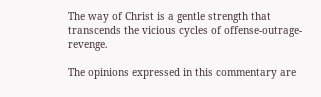The way of Christ is a gentle strength that transcends the vicious cycles of offense-outrage-revenge.

The opinions expressed in this commentary are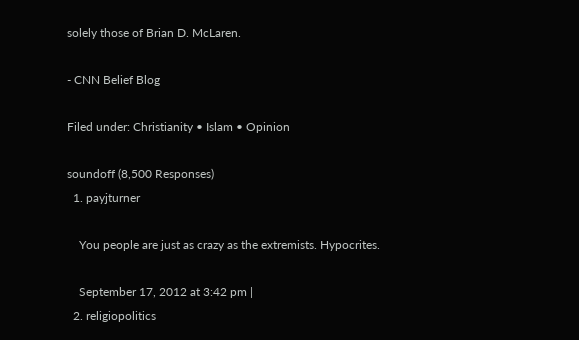solely those of Brian D. McLaren.

- CNN Belief Blog

Filed under: Christianity • Islam • Opinion

soundoff (8,500 Responses)
  1. payjturner

    You people are just as crazy as the extremists. Hypocrites.

    September 17, 2012 at 3:42 pm |
  2. religiopolitics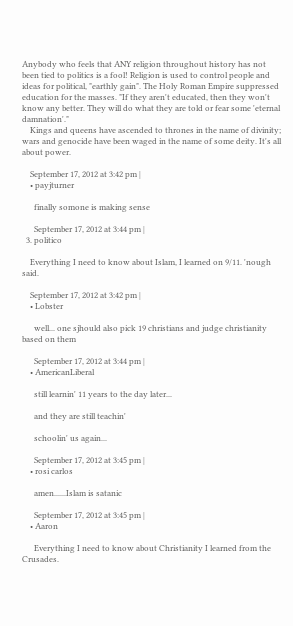Anybody who feels that ANY religion throughout history has not been tied to politics is a fool! Religion is used to control people and ideas for political, "earthly gain". The Holy Roman Empire suppressed education for the masses. "If they aren't educated, then they won't know any better. They will do what they are told or fear some 'eternal damnation'."
    Kings and queens have ascended to thrones in the name of divinity; wars and genocide have been waged in the name of some deity. It's all about power.

    September 17, 2012 at 3:42 pm |
    • payjturner

      finally somone is making sense

      September 17, 2012 at 3:44 pm |
  3. politico

    Everything I need to know about Islam, I learned on 9/11. 'nough said.

    September 17, 2012 at 3:42 pm |
    • Lobster

      well... one sjhould also pick 19 christians and judge christianity based on them

      September 17, 2012 at 3:44 pm |
    • AmericanLiberal

      still learnin' 11 years to the day later...

      and they are still teachin'

      schoolin' us again...

      September 17, 2012 at 3:45 pm |
    • rosi carlos

      amen......Islam is satanic

      September 17, 2012 at 3:45 pm |
    • Aaron

      Everything I need to know about Christianity I learned from the Crusades.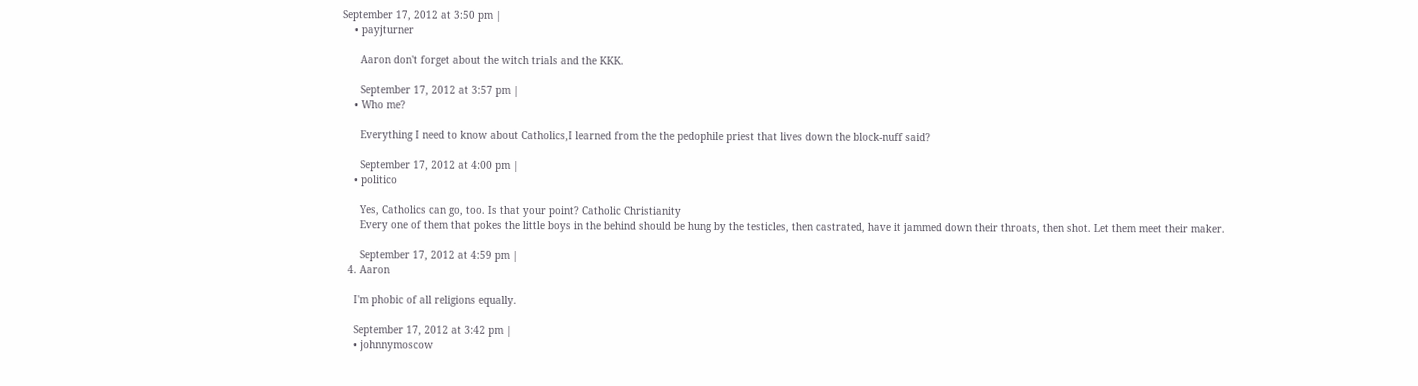September 17, 2012 at 3:50 pm |
    • payjturner

      Aaron don't forget about the witch trials and the KKK.

      September 17, 2012 at 3:57 pm |
    • Who me?

      Everything I need to know about Catholics,I learned from the the pedophile priest that lives down the block-nuff said?

      September 17, 2012 at 4:00 pm |
    • politico

      Yes, Catholics can go, too. Is that your point? Catholic Christianity
      Every one of them that pokes the little boys in the behind should be hung by the testicles, then castrated, have it jammed down their throats, then shot. Let them meet their maker.

      September 17, 2012 at 4:59 pm |
  4. Aaron

    I'm phobic of all religions equally.

    September 17, 2012 at 3:42 pm |
    • johnnymoscow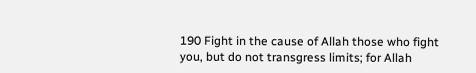190 Fight in the cause of Allah those who fight you, but do not transgress limits; for Allah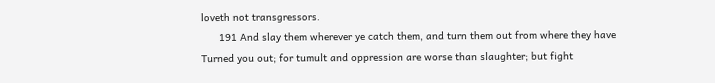loveth not transgressors.
      191 And slay them wherever ye catch them, and turn them out from where they have Turned you out; for tumult and oppression are worse than slaughter; but fight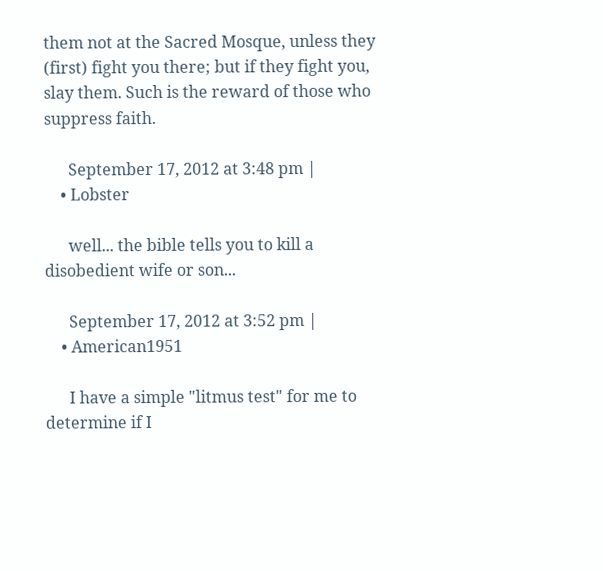them not at the Sacred Mosque, unless they (first) fight you there; but if they fight you, slay them. Such is the reward of those who suppress faith.

      September 17, 2012 at 3:48 pm |
    • Lobster

      well... the bible tells you to kill a disobedient wife or son...

      September 17, 2012 at 3:52 pm |
    • American1951

      I have a simple "litmus test" for me to determine if I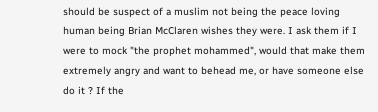should be suspect of a muslim not being the peace loving human being Brian McClaren wishes they were. I ask them if I were to mock "the prophet mohammed", would that make them extremely angry and want to behead me, or have someone else do it ? If the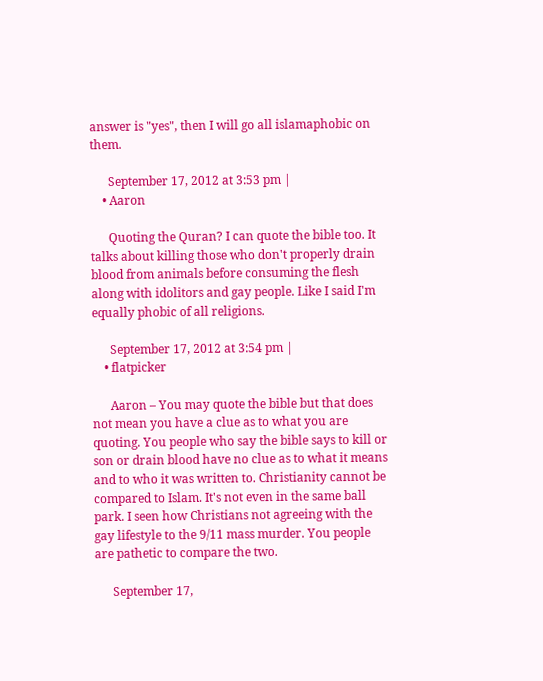answer is "yes", then I will go all islamaphobic on them.

      September 17, 2012 at 3:53 pm |
    • Aaron

      Quoting the Quran? I can quote the bible too. It talks about killing those who don't properly drain blood from animals before consuming the flesh along with idolitors and gay people. Like I said I'm equally phobic of all religions.

      September 17, 2012 at 3:54 pm |
    • flatpicker

      Aaron – You may quote the bible but that does not mean you have a clue as to what you are quoting. You people who say the bible says to kill or son or drain blood have no clue as to what it means and to who it was written to. Christianity cannot be compared to Islam. It's not even in the same ball park. I seen how Christians not agreeing with the gay lifestyle to the 9/11 mass murder. You people are pathetic to compare the two.

      September 17,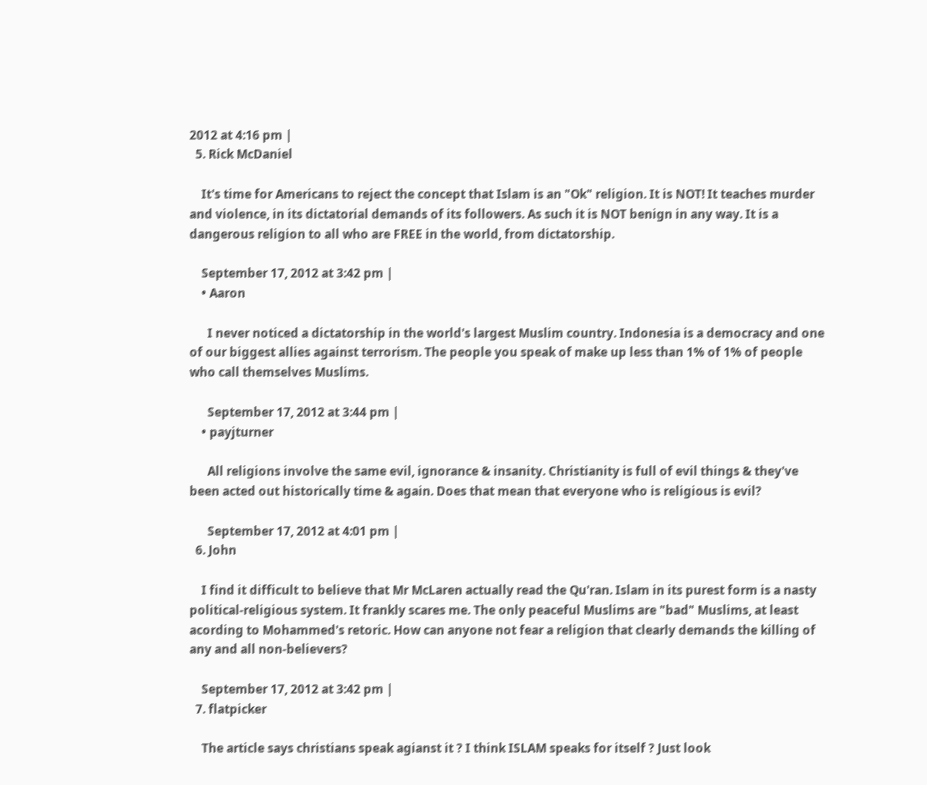2012 at 4:16 pm |
  5. Rick McDaniel

    It's time for Americans to reject the concept that Islam is an "Ok" religion. It is NOT! It teaches murder and violence, in its dictatorial demands of its followers. As such it is NOT benign in any way. It is a dangerous religion to all who are FREE in the world, from dictatorship.

    September 17, 2012 at 3:42 pm |
    • Aaron

      I never noticed a dictatorship in the world's largest Muslim country. Indonesia is a democracy and one of our biggest allies against terrorism. The people you speak of make up less than 1% of 1% of people who call themselves Muslims.

      September 17, 2012 at 3:44 pm |
    • payjturner

      All religions involve the same evil, ignorance & insanity. Christianity is full of evil things & they've been acted out historically time & again. Does that mean that everyone who is religious is evil?

      September 17, 2012 at 4:01 pm |
  6. John

    I find it difficult to believe that Mr McLaren actually read the Qu'ran. Islam in its purest form is a nasty political-religious system. It frankly scares me. The only peaceful Muslims are "bad" Muslims, at least acording to Mohammed's retoric. How can anyone not fear a religion that clearly demands the killing of any and all non-believers?

    September 17, 2012 at 3:42 pm |
  7. flatpicker

    The article says christians speak agianst it ? I think ISLAM speaks for itself ? Just look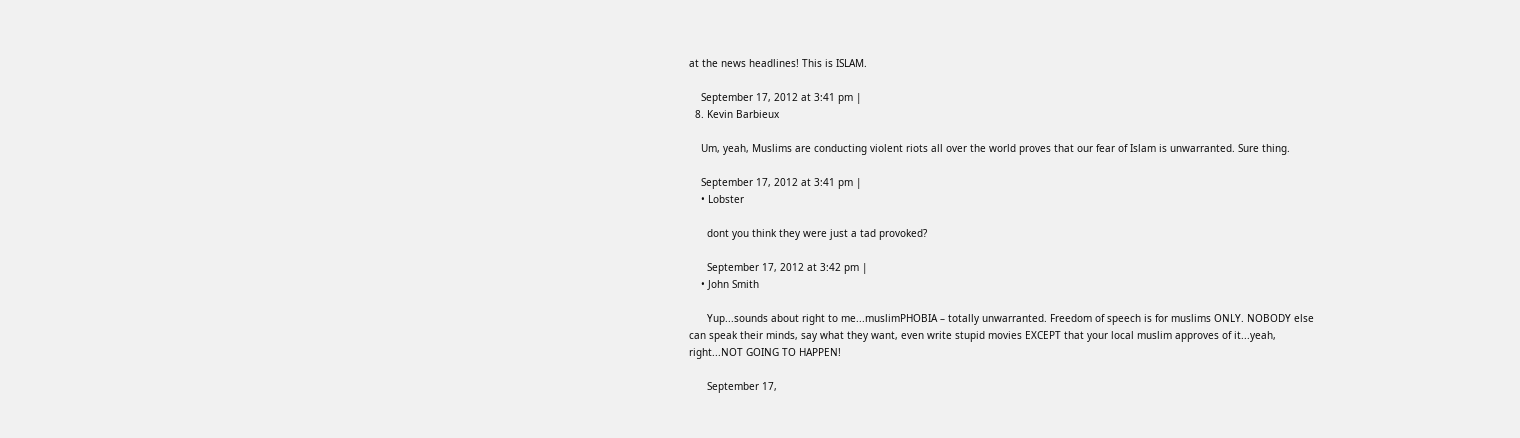at the news headlines! This is ISLAM.

    September 17, 2012 at 3:41 pm |
  8. Kevin Barbieux

    Um, yeah, Muslims are conducting violent riots all over the world proves that our fear of Islam is unwarranted. Sure thing.

    September 17, 2012 at 3:41 pm |
    • Lobster

      dont you think they were just a tad provoked?

      September 17, 2012 at 3:42 pm |
    • John Smith

      Yup...sounds about right to me...muslimPHOBIA – totally unwarranted. Freedom of speech is for muslims ONLY. NOBODY else can speak their minds, say what they want, even write stupid movies EXCEPT that your local muslim approves of it...yeah, right...NOT GOING TO HAPPEN!

      September 17,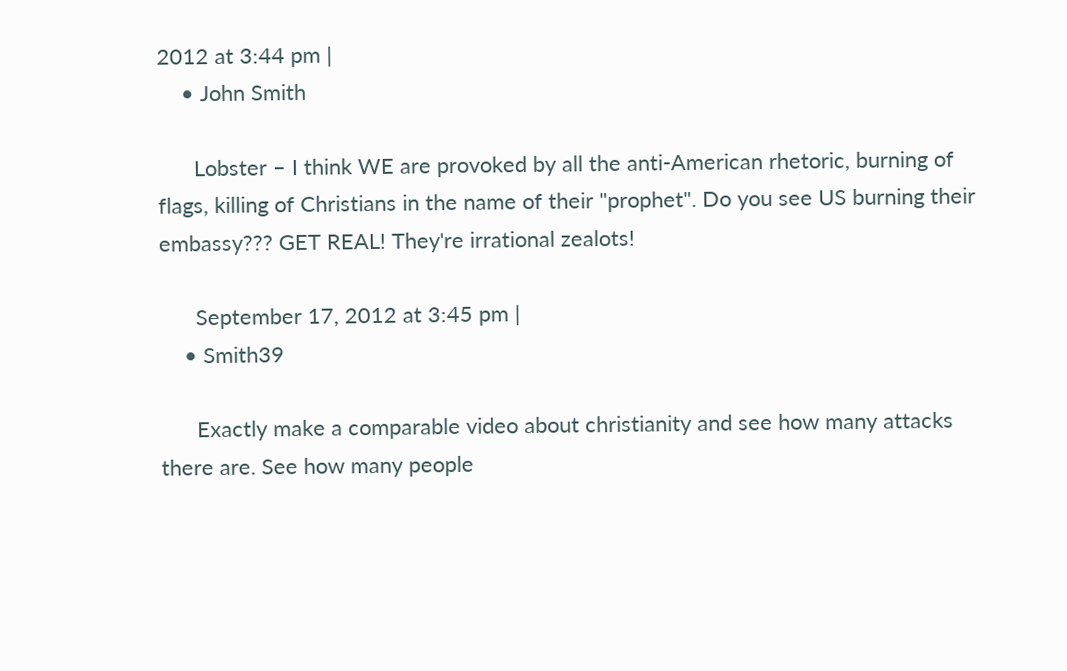2012 at 3:44 pm |
    • John Smith

      Lobster – I think WE are provoked by all the anti-American rhetoric, burning of flags, killing of Christians in the name of their "prophet". Do you see US burning their embassy??? GET REAL! They're irrational zealots!

      September 17, 2012 at 3:45 pm |
    • Smith39

      Exactly make a comparable video about christianity and see how many attacks there are. See how many people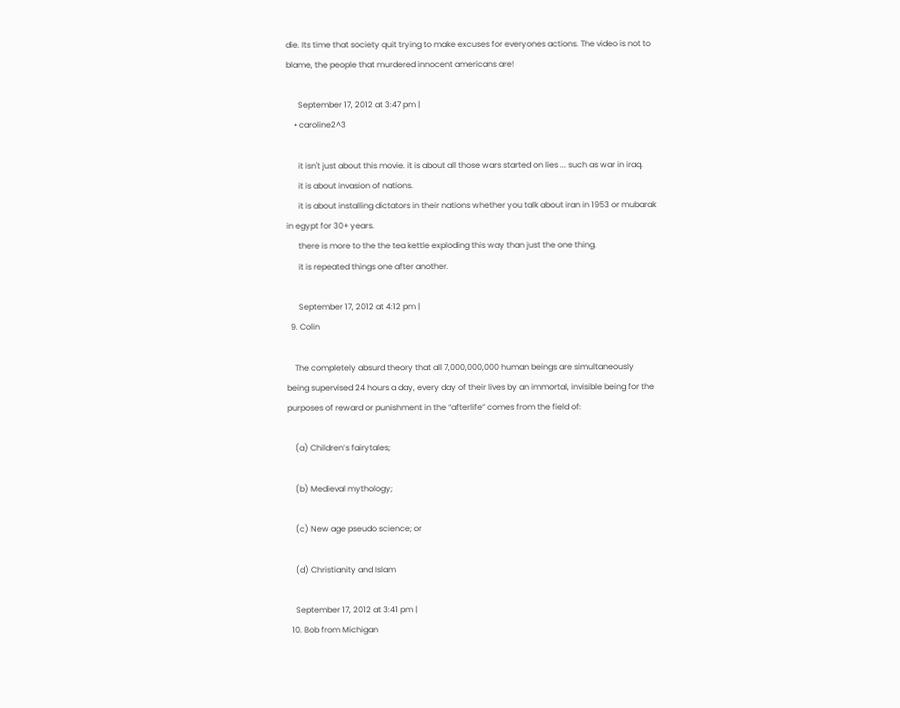die. Its time that society quit trying to make excuses for everyones actions. The video is not to blame, the people that murdered innocent americans are!

      September 17, 2012 at 3:47 pm |
    • caroline2^3

      it isn't just about this movie. it is about all those wars started on lies ... such as war in iraq.
      it is about invasion of nations.
      it is about installing dictators in their nations whether you talk about iran in 1953 or mubarak in egypt for 30+ years.
      there is more to the the tea kettle exploding this way than just the one thing.
      it is repeated things one after another.

      September 17, 2012 at 4:12 pm |
  9. Colin

    The completely absurd theory that all 7,000,000,000 human beings are simultaneously being supervised 24 hours a day, every day of their lives by an immortal, invisible being for the purposes of reward or punishment in the “afterlife” comes from the field of:

    (a) Children’s fairytales;

    (b) Medieval mythology;

    (c) New age pseudo science; or

    (d) Christianity and Islam

    September 17, 2012 at 3:41 pm |
  10. Bob from Michigan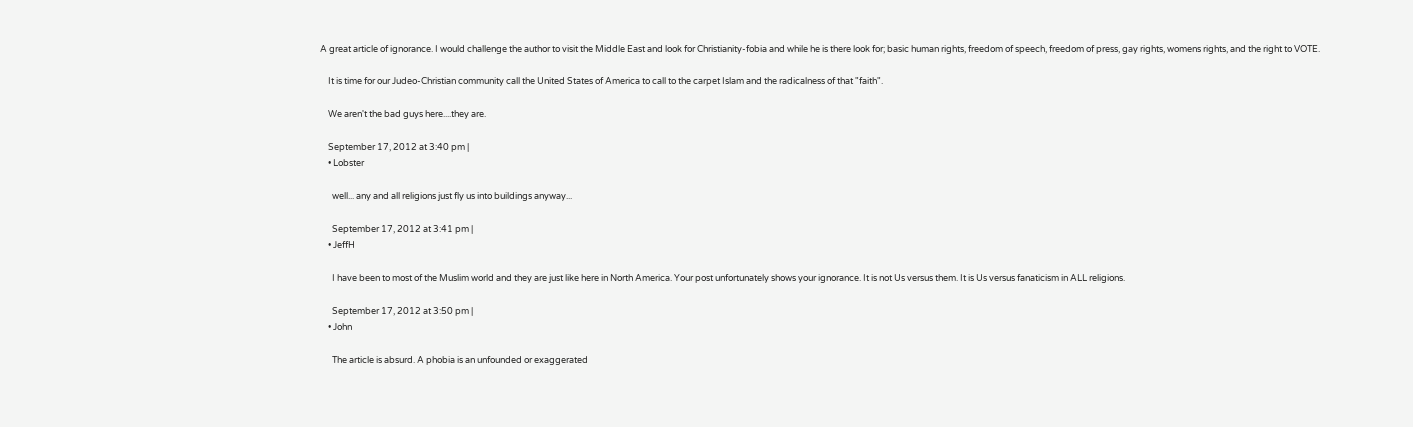A great article of ignorance. I would challenge the author to visit the Middle East and look for Christianity-fobia and while he is there look for; basic human rights, freedom of speech, freedom of press, gay rights, womens rights, and the right to VOTE.

    It is time for our Judeo-Christian community call the United States of America to call to the carpet Islam and the radicalness of that "faith".

    We aren't the bad guys here....they are.

    September 17, 2012 at 3:40 pm |
    • Lobster

      well... any and all religions just fly us into buildings anyway...

      September 17, 2012 at 3:41 pm |
    • JeffH

      I have been to most of the Muslim world and they are just like here in North America. Your post unfortunately shows your ignorance. It is not Us versus them. It is Us versus fanaticism in ALL religions.

      September 17, 2012 at 3:50 pm |
    • John

      The article is absurd. A phobia is an unfounded or exaggerated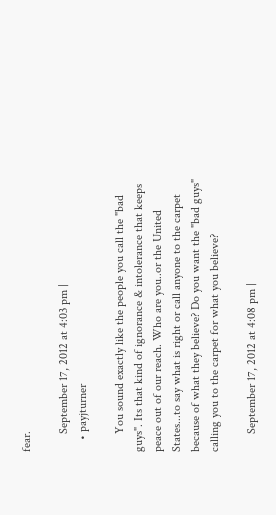fear.

      September 17, 2012 at 4:03 pm |
    • payjturner

      You sound exactly like the people you call the "bad guys". Its that kind of ignorance & intolerance that keeps peace out of our reach. Who are you..or the United States...to say what is right or call anyone to the carpet because of what they believe? Do you want the "bad guys" calling you to the carpet for what you believe?

      September 17, 2012 at 4:08 pm |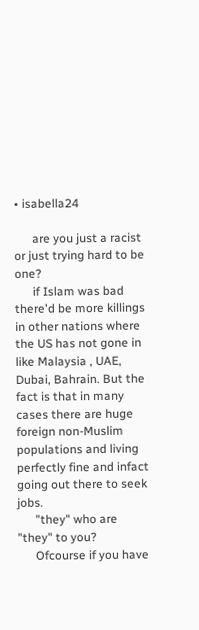• isabella24

      are you just a racist or just trying hard to be one?
      if Islam was bad there'd be more killings in other nations where the US has not gone in like Malaysia , UAE, Dubai, Bahrain. But the fact is that in many cases there are huge foreign non-Muslim populations and living perfectly fine and infact going out there to seek jobs.
      "they" who are "they" to you?
      Ofcourse if you have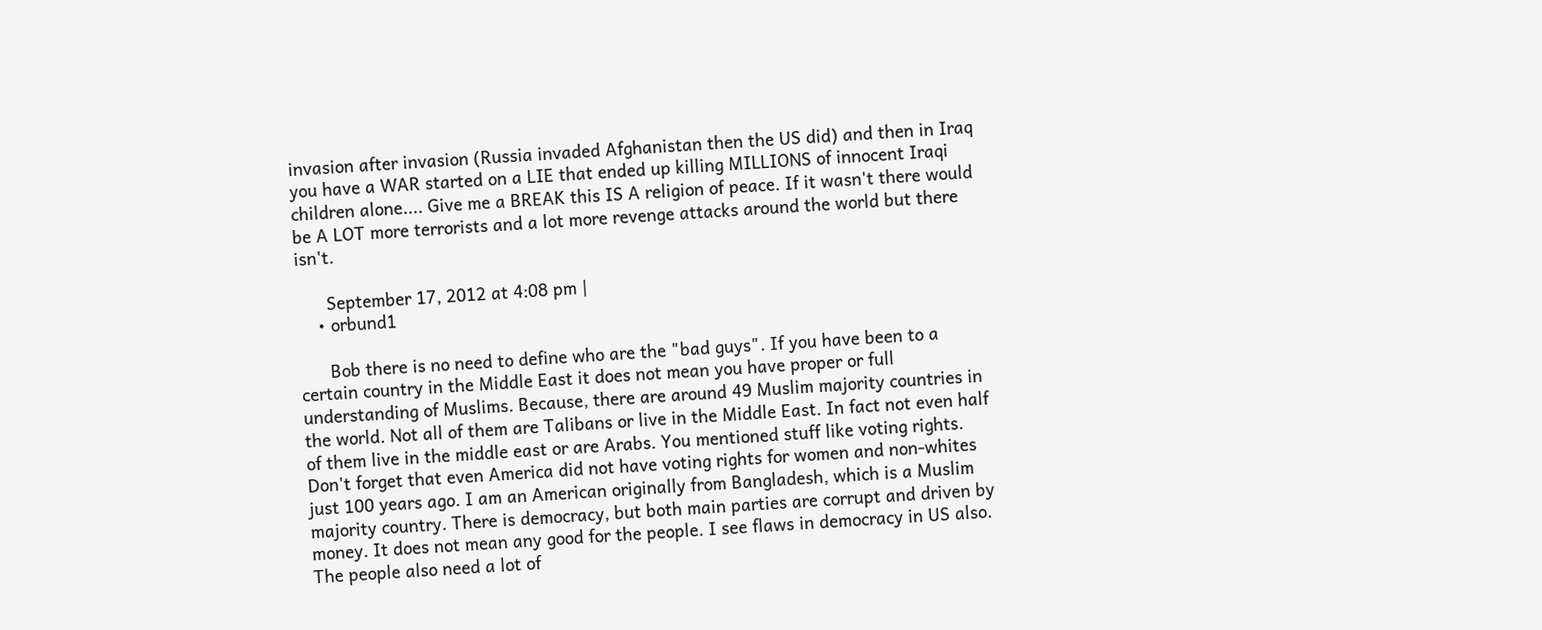invasion after invasion (Russia invaded Afghanistan then the US did) and then in Iraq you have a WAR started on a LIE that ended up killing MILLIONS of innocent Iraqi children alone.... Give me a BREAK this IS A religion of peace. If it wasn't there would be A LOT more terrorists and a lot more revenge attacks around the world but there isn't.

      September 17, 2012 at 4:08 pm |
    • orbund1

      Bob there is no need to define who are the "bad guys". If you have been to a certain country in the Middle East it does not mean you have proper or full understanding of Muslims. Because, there are around 49 Muslim majority countries in the world. Not all of them are Talibans or live in the Middle East. In fact not even half of them live in the middle east or are Arabs. You mentioned stuff like voting rights. Don't forget that even America did not have voting rights for women and non-whites just 100 years ago. I am an American originally from Bangladesh, which is a Muslim majority country. There is democracy, but both main parties are corrupt and driven by money. It does not mean any good for the people. I see flaws in democracy in US also. The people also need a lot of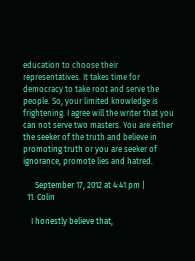education to choose their representatives. It takes time for democracy to take root and serve the people. So, your limited knowledge is frightening. I agree will the writer that you can not serve two masters. You are either the seeker of the truth and believe in promoting truth or you are seeker of ignorance, promote lies and hatred.

      September 17, 2012 at 4:41 pm |
  11. Colin

    I honestly believe that,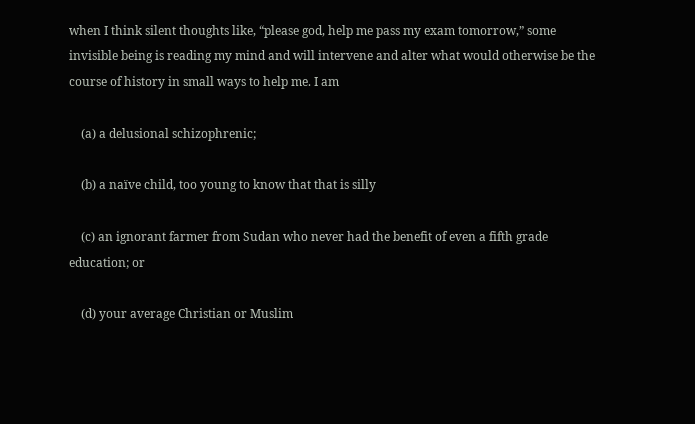when I think silent thoughts like, “please god, help me pass my exam tomorrow,” some invisible being is reading my mind and will intervene and alter what would otherwise be the course of history in small ways to help me. I am

    (a) a delusional schizophrenic;

    (b) a naïve child, too young to know that that is silly

    (c) an ignorant farmer from Sudan who never had the benefit of even a fifth grade education; or

    (d) your average Christian or Muslim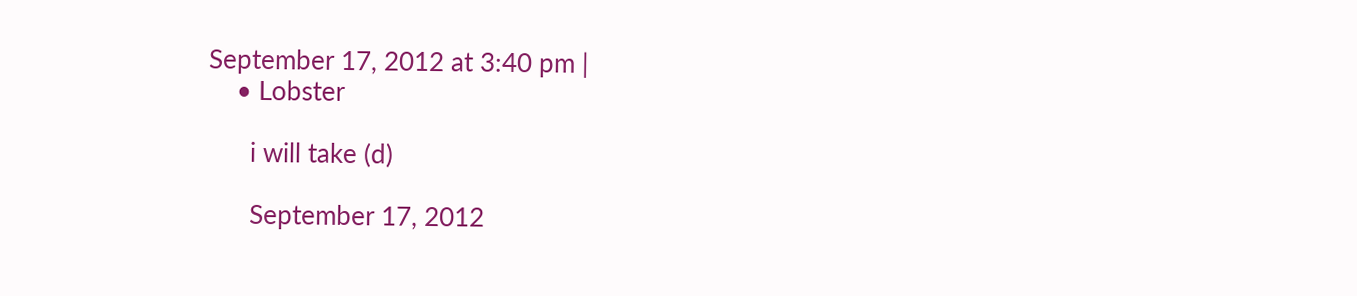September 17, 2012 at 3:40 pm |
    • Lobster

      i will take (d)

      September 17, 2012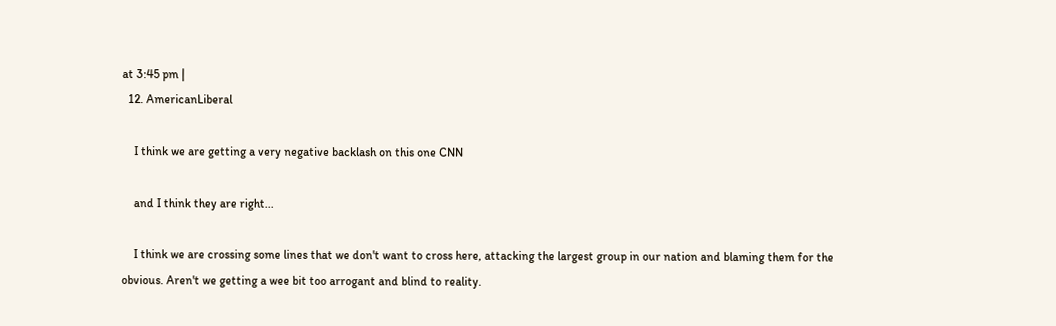at 3:45 pm |
  12. AmericanLiberal

    I think we are getting a very negative backlash on this one CNN

    and I think they are right...

    I think we are crossing some lines that we don't want to cross here, attacking the largest group in our nation and blaming them for the obvious. Aren't we getting a wee bit too arrogant and blind to reality.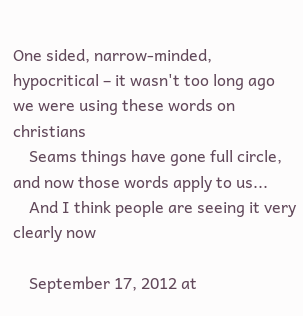One sided, narrow-minded, hypocritical – it wasn't too long ago we were using these words on christians
    Seams things have gone full circle, and now those words apply to us...
    And I think people are seeing it very clearly now

    September 17, 2012 at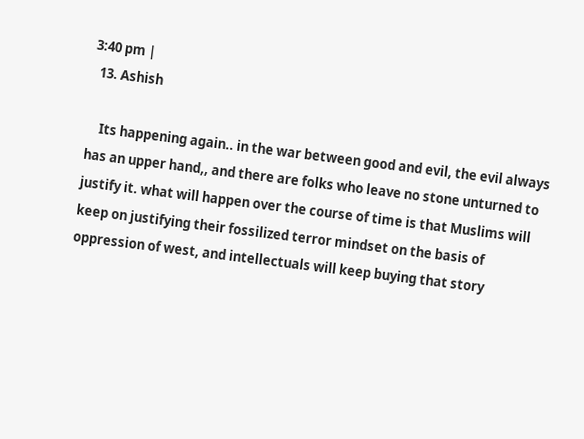3:40 pm |
  13. Ashish

    Its happening again.. in the war between good and evil, the evil always has an upper hand,, and there are folks who leave no stone unturned to justify it. what will happen over the course of time is that Muslims will keep on justifying their fossilized terror mindset on the basis of oppression of west, and intellectuals will keep buying that story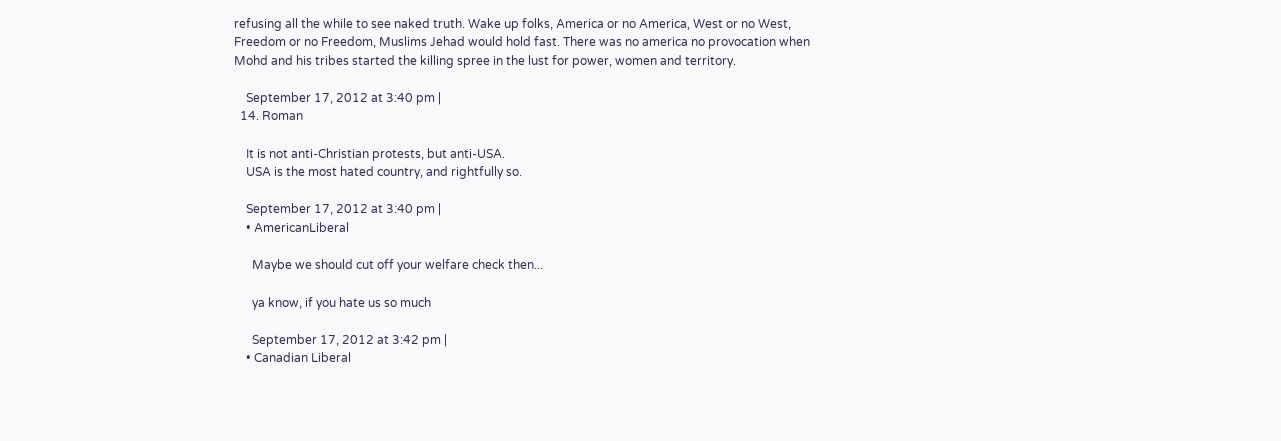refusing all the while to see naked truth. Wake up folks, America or no America, West or no West, Freedom or no Freedom, Muslims Jehad would hold fast. There was no america no provocation when Mohd and his tribes started the killing spree in the lust for power, women and territory.

    September 17, 2012 at 3:40 pm |
  14. Roman

    It is not anti-Christian protests, but anti-USA.
    USA is the most hated country, and rightfully so.

    September 17, 2012 at 3:40 pm |
    • AmericanLiberal

      Maybe we should cut off your welfare check then...

      ya know, if you hate us so much

      September 17, 2012 at 3:42 pm |
    • Canadian Liberal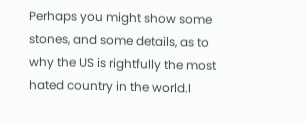Perhaps you might show some stones, and some details, as to why the US is rightfully the most hated country in the world.I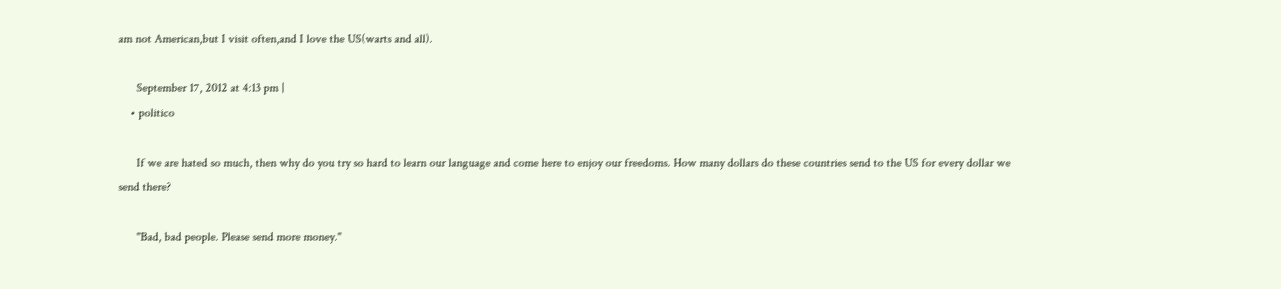am not American,but I visit often,and I love the US(warts and all).

      September 17, 2012 at 4:13 pm |
    • politico

      If we are hated so much, then why do you try so hard to learn our language and come here to enjoy our freedoms. How many dollars do these countries send to the US for every dollar we send there?

      "Bad, bad people. Please send more money."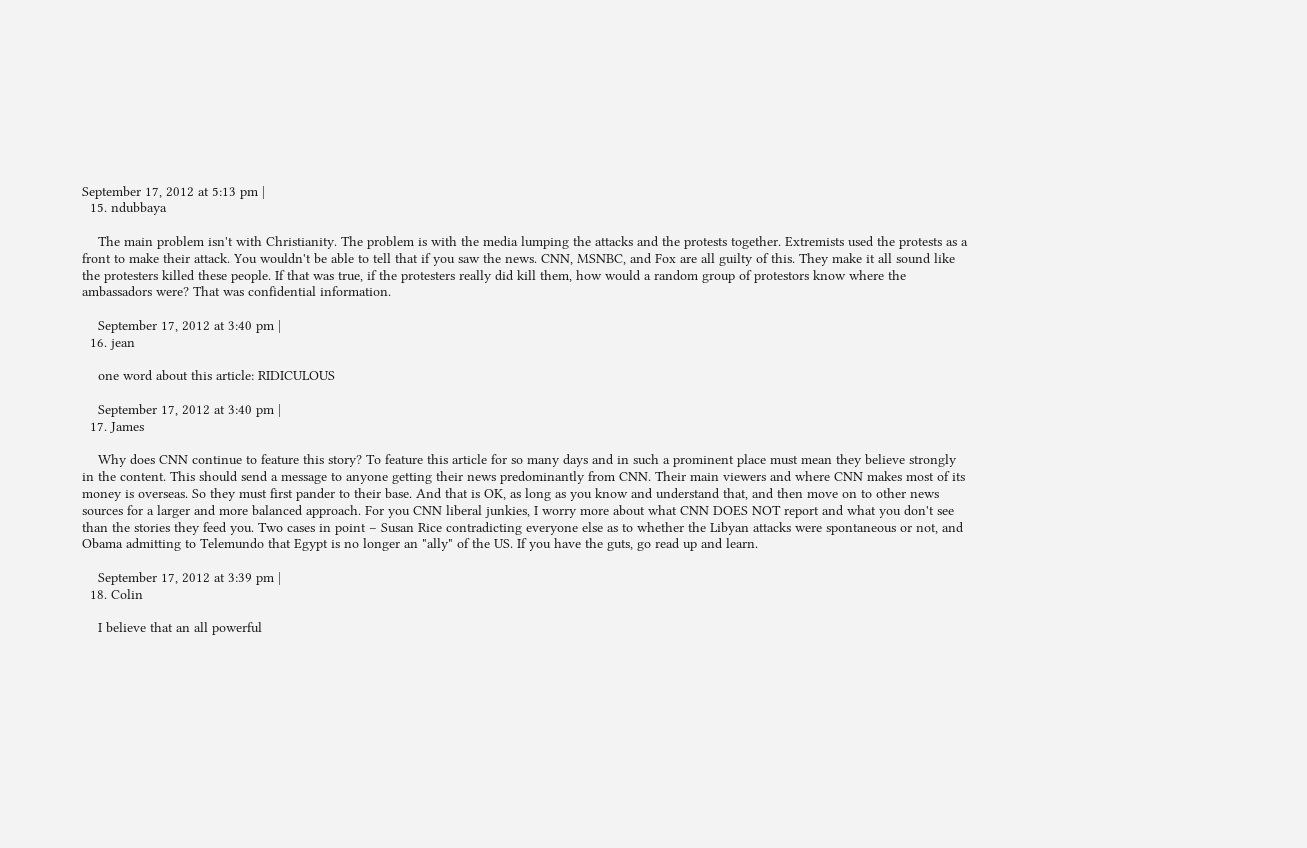September 17, 2012 at 5:13 pm |
  15. ndubbaya

    The main problem isn't with Christianity. The problem is with the media lumping the attacks and the protests together. Extremists used the protests as a front to make their attack. You wouldn't be able to tell that if you saw the news. CNN, MSNBC, and Fox are all guilty of this. They make it all sound like the protesters killed these people. If that was true, if the protesters really did kill them, how would a random group of protestors know where the ambassadors were? That was confidential information.

    September 17, 2012 at 3:40 pm |
  16. jean

    one word about this article: RIDICULOUS

    September 17, 2012 at 3:40 pm |
  17. James

    Why does CNN continue to feature this story? To feature this article for so many days and in such a prominent place must mean they believe strongly in the content. This should send a message to anyone getting their news predominantly from CNN. Their main viewers and where CNN makes most of its money is overseas. So they must first pander to their base. And that is OK, as long as you know and understand that, and then move on to other news sources for a larger and more balanced approach. For you CNN liberal junkies, I worry more about what CNN DOES NOT report and what you don't see than the stories they feed you. Two cases in point – Susan Rice contradicting everyone else as to whether the Libyan attacks were spontaneous or not, and Obama admitting to Telemundo that Egypt is no longer an "ally" of the US. If you have the guts, go read up and learn.

    September 17, 2012 at 3:39 pm |
  18. Colin

    I believe that an all powerful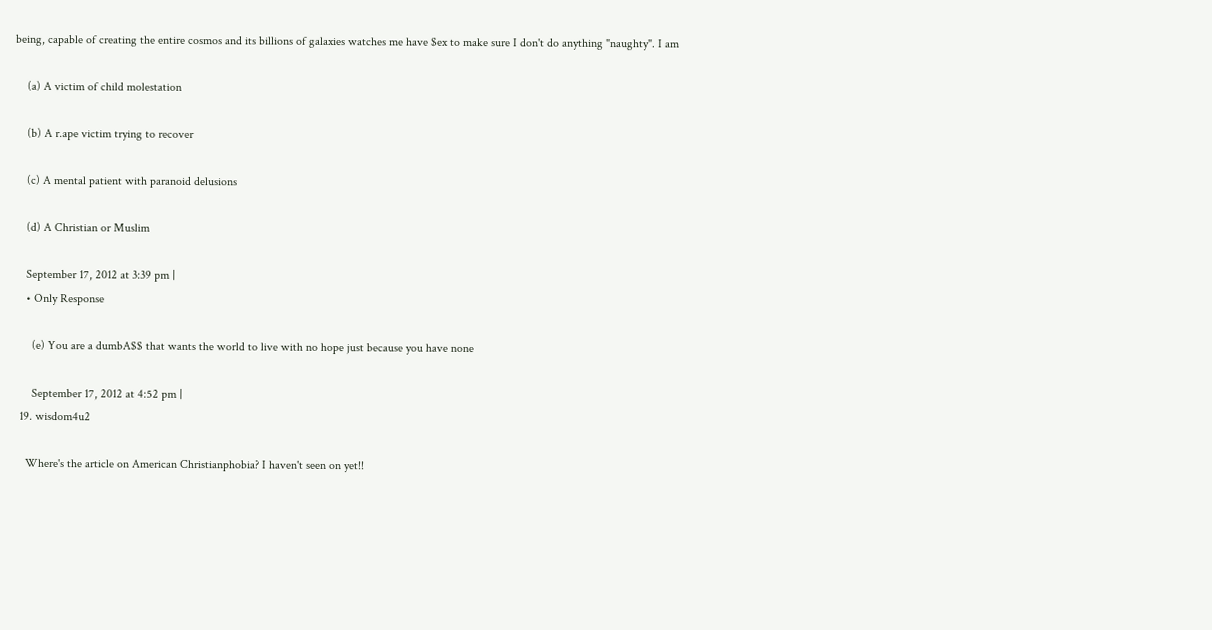being, capable of creating the entire cosmos and its billions of galaxies watches me have $ex to make sure I don't do anything "naughty". I am

    (a) A victim of child molestation

    (b) A r.ape victim trying to recover

    (c) A mental patient with paranoid delusions

    (d) A Christian or Muslim

    September 17, 2012 at 3:39 pm |
    • Only Response

      (e) You are a dumbA$$ that wants the world to live with no hope just because you have none

      September 17, 2012 at 4:52 pm |
  19. wisdom4u2

    Where's the article on American Christianphobia? I haven't seen on yet!!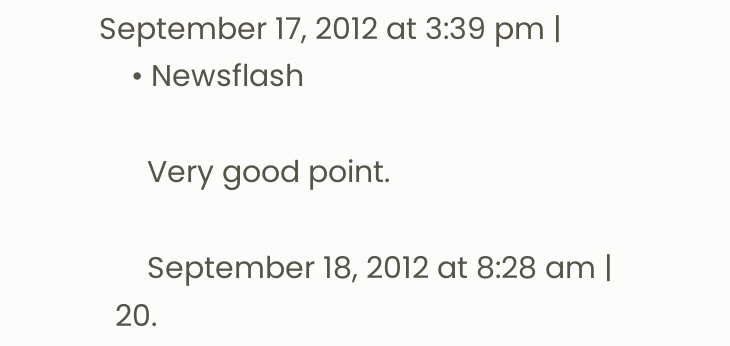September 17, 2012 at 3:39 pm |
    • Newsflash

      Very good point.

      September 18, 2012 at 8:28 am |
  20.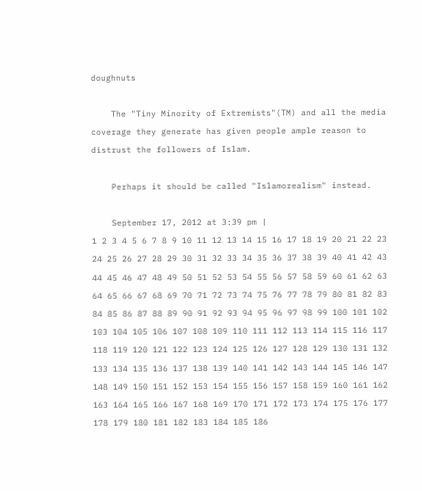doughnuts

    The "Tiny Minority of Extremists"(TM) and all the media coverage they generate has given people ample reason to distrust the followers of Islam.

    Perhaps it should be called "Islamorealism" instead.

    September 17, 2012 at 3:39 pm |
1 2 3 4 5 6 7 8 9 10 11 12 13 14 15 16 17 18 19 20 21 22 23 24 25 26 27 28 29 30 31 32 33 34 35 36 37 38 39 40 41 42 43 44 45 46 47 48 49 50 51 52 53 54 55 56 57 58 59 60 61 62 63 64 65 66 67 68 69 70 71 72 73 74 75 76 77 78 79 80 81 82 83 84 85 86 87 88 89 90 91 92 93 94 95 96 97 98 99 100 101 102 103 104 105 106 107 108 109 110 111 112 113 114 115 116 117 118 119 120 121 122 123 124 125 126 127 128 129 130 131 132 133 134 135 136 137 138 139 140 141 142 143 144 145 146 147 148 149 150 151 152 153 154 155 156 157 158 159 160 161 162 163 164 165 166 167 168 169 170 171 172 173 174 175 176 177 178 179 180 181 182 183 184 185 186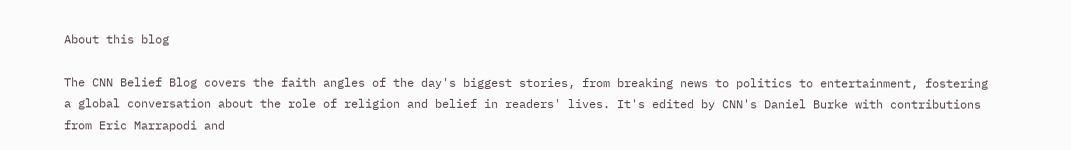About this blog

The CNN Belief Blog covers the faith angles of the day's biggest stories, from breaking news to politics to entertainment, fostering a global conversation about the role of religion and belief in readers' lives. It's edited by CNN's Daniel Burke with contributions from Eric Marrapodi and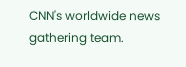CNN's worldwide news gathering team.